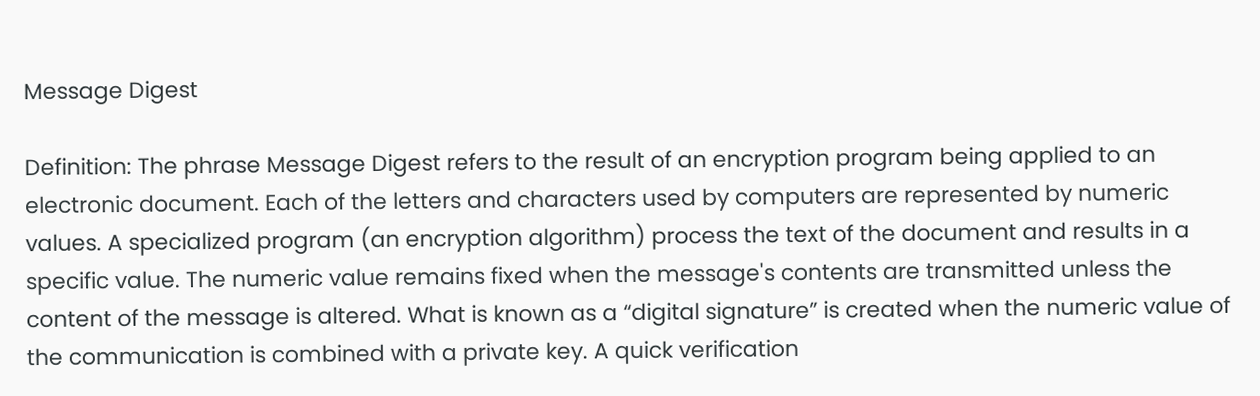Message Digest

Definition: The phrase Message Digest refers to the result of an encryption program being applied to an electronic document. Each of the letters and characters used by computers are represented by numeric values. A specialized program (an encryption algorithm) process the text of the document and results in a specific value. The numeric value remains fixed when the message's contents are transmitted unless the content of the message is altered. What is known as a “digital signature” is created when the numeric value of the communication is combined with a private key. A quick verification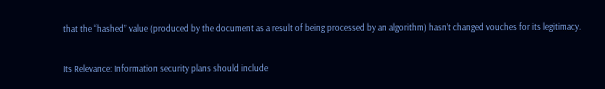that the “hashed” value (produced by the document as a result of being processed by an algorithm) hasn’t changed vouches for its legitimacy.

Its Relevance: Information security plans should include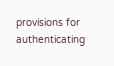provisions for authenticating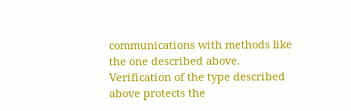communications with methods like the one described above. Verification of the type described above protects the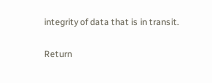integrity of data that is in transit.

Return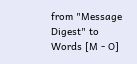from "Message Digest" to Words [M - O]